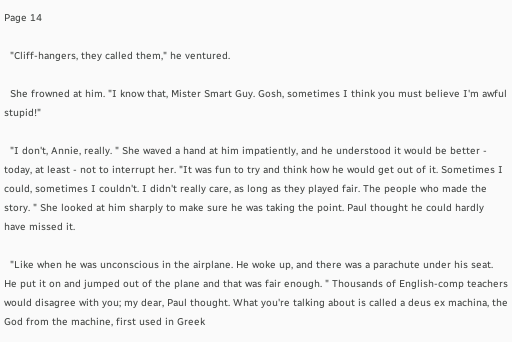Page 14

  "Cliff-hangers, they called them," he ventured.

  She frowned at him. "I know that, Mister Smart Guy. Gosh, sometimes I think you must believe I'm awful stupid!"

  "I don't, Annie, really. " She waved a hand at him impatiently, and he understood it would be better - today, at least - not to interrupt her. "It was fun to try and think how he would get out of it. Sometimes I could, sometimes I couldn't. I didn't really care, as long as they played fair. The people who made the story. " She looked at him sharply to make sure he was taking the point. Paul thought he could hardly have missed it.

  "Like when he was unconscious in the airplane. He woke up, and there was a parachute under his seat. He put it on and jumped out of the plane and that was fair enough. " Thousands of English-comp teachers would disagree with you; my dear, Paul thought. What you're talking about is called a deus ex machina, the God from the machine, first used in Greek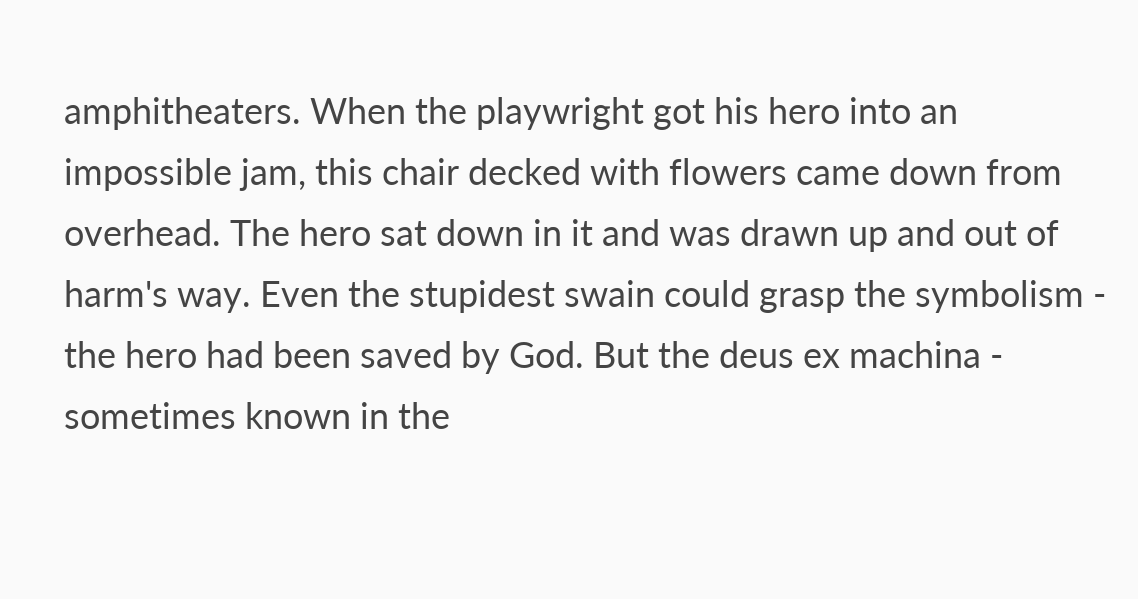amphitheaters. When the playwright got his hero into an impossible jam, this chair decked with flowers came down from overhead. The hero sat down in it and was drawn up and out of harm's way. Even the stupidest swain could grasp the symbolism - the hero had been saved by God. But the deus ex machina - sometimes known in the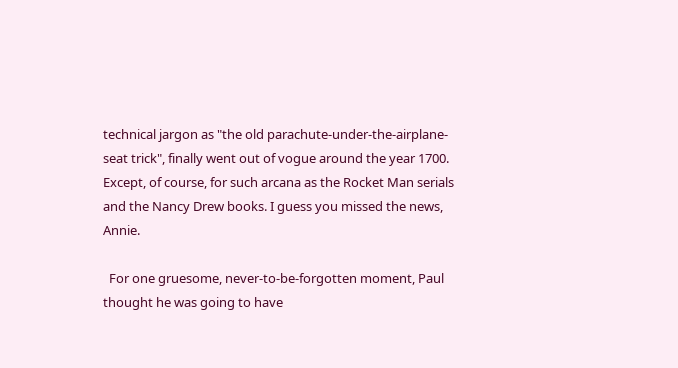technical jargon as "the old parachute-under-the-airplane-seat trick", finally went out of vogue around the year 1700. Except, of course, for such arcana as the Rocket Man serials and the Nancy Drew books. I guess you missed the news, Annie.

  For one gruesome, never-to-be-forgotten moment, Paul thought he was going to have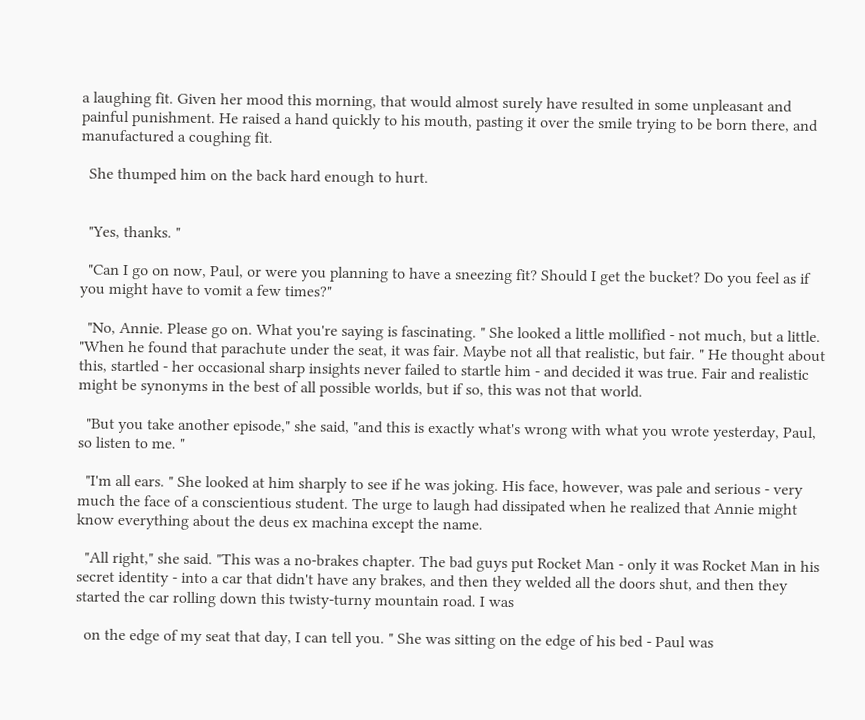a laughing fit. Given her mood this morning, that would almost surely have resulted in some unpleasant and painful punishment. He raised a hand quickly to his mouth, pasting it over the smile trying to be born there, and manufactured a coughing fit.

  She thumped him on the back hard enough to hurt.


  "Yes, thanks. "

  "Can I go on now, Paul, or were you planning to have a sneezing fit? Should I get the bucket? Do you feel as if you might have to vomit a few times?"

  "No, Annie. Please go on. What you're saying is fascinating. " She looked a little mollified - not much, but a little. "When he found that parachute under the seat, it was fair. Maybe not all that realistic, but fair. " He thought about this, startled - her occasional sharp insights never failed to startle him - and decided it was true. Fair and realistic might be synonyms in the best of all possible worlds, but if so, this was not that world.

  "But you take another episode," she said, "and this is exactly what's wrong with what you wrote yesterday, Paul, so listen to me. "

  "I'm all ears. " She looked at him sharply to see if he was joking. His face, however, was pale and serious - very much the face of a conscientious student. The urge to laugh had dissipated when he realized that Annie might know everything about the deus ex machina except the name.

  "All right," she said. "This was a no-brakes chapter. The bad guys put Rocket Man - only it was Rocket Man in his secret identity - into a car that didn't have any brakes, and then they welded all the doors shut, and then they started the car rolling down this twisty-turny mountain road. I was

  on the edge of my seat that day, I can tell you. " She was sitting on the edge of his bed - Paul was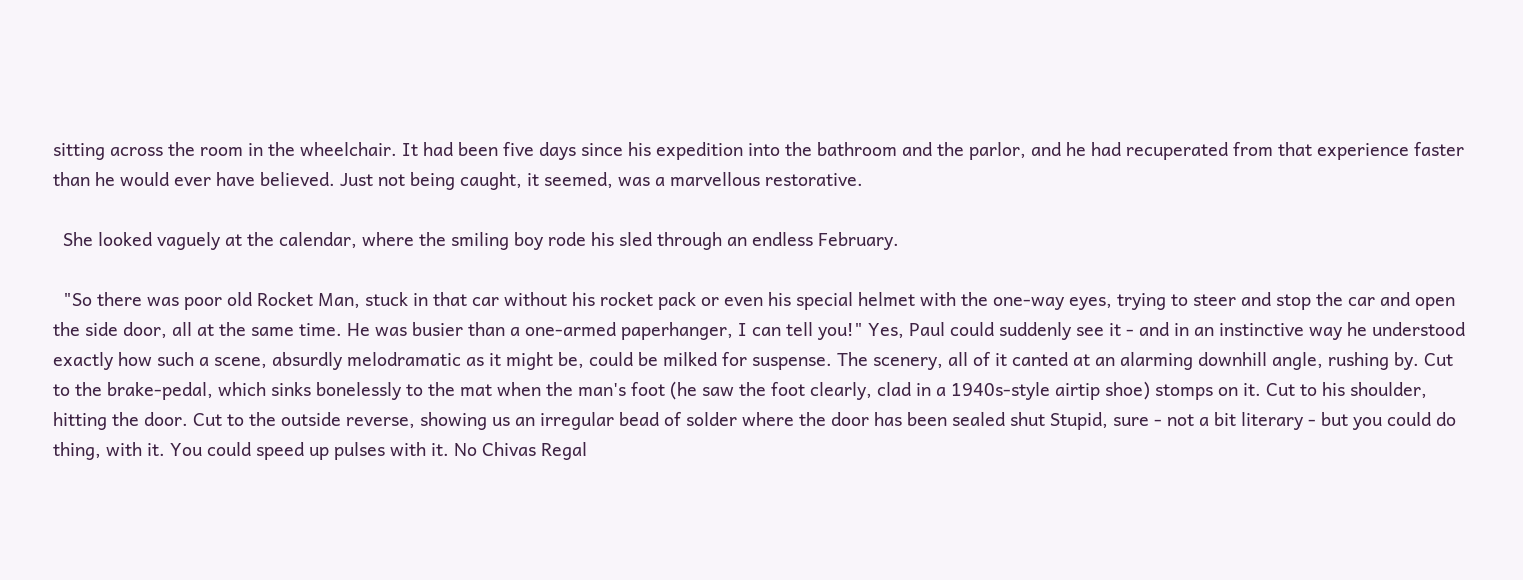sitting across the room in the wheelchair. It had been five days since his expedition into the bathroom and the parlor, and he had recuperated from that experience faster than he would ever have believed. Just not being caught, it seemed, was a marvellous restorative.

  She looked vaguely at the calendar, where the smiling boy rode his sled through an endless February.

  "So there was poor old Rocket Man, stuck in that car without his rocket pack or even his special helmet with the one-way eyes, trying to steer and stop the car and open the side door, all at the same time. He was busier than a one-armed paperhanger, I can tell you!" Yes, Paul could suddenly see it - and in an instinctive way he understood exactly how such a scene, absurdly melodramatic as it might be, could be milked for suspense. The scenery, all of it canted at an alarming downhill angle, rushing by. Cut to the brake-pedal, which sinks bonelessly to the mat when the man's foot (he saw the foot clearly, clad in a 1940s-style airtip shoe) stomps on it. Cut to his shoulder, hitting the door. Cut to the outside reverse, showing us an irregular bead of solder where the door has been sealed shut Stupid, sure - not a bit literary - but you could do thing, with it. You could speed up pulses with it. No Chivas Regal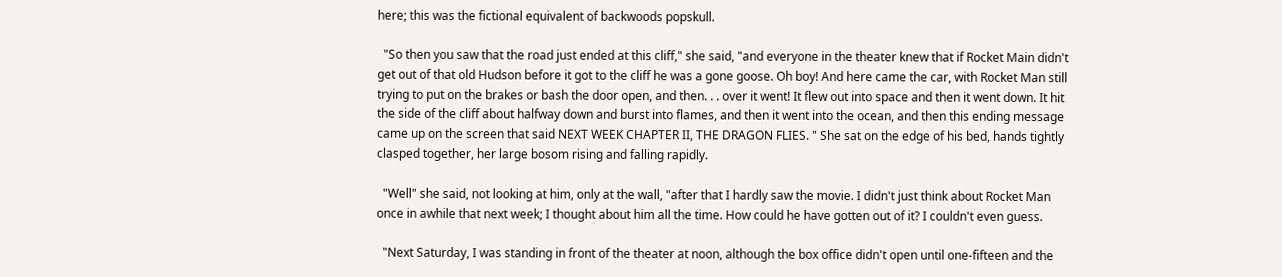here; this was the fictional equivalent of backwoods popskull.

  "So then you saw that the road just ended at this cliff," she said, "and everyone in the theater knew that if Rocket Main didn't get out of that old Hudson before it got to the cliff he was a gone goose. Oh boy! And here came the car, with Rocket Man still trying to put on the brakes or bash the door open, and then. . . over it went! It flew out into space and then it went down. It hit the side of the cliff about halfway down and burst into flames, and then it went into the ocean, and then this ending message came up on the screen that said NEXT WEEK CHAPTER II, THE DRAGON FLIES. " She sat on the edge of his bed, hands tightly clasped together, her large bosom rising and falling rapidly.

  "Well" she said, not looking at him, only at the wall, "after that I hardly saw the movie. I didn't just think about Rocket Man once in awhile that next week; I thought about him all the time. How could he have gotten out of it? I couldn't even guess.

  "Next Saturday, I was standing in front of the theater at noon, although the box office didn't open until one-fifteen and the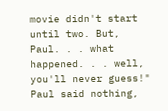movie didn't start until two. But, Paul. . . what happened. . . well, you'll never guess!" Paul said nothing,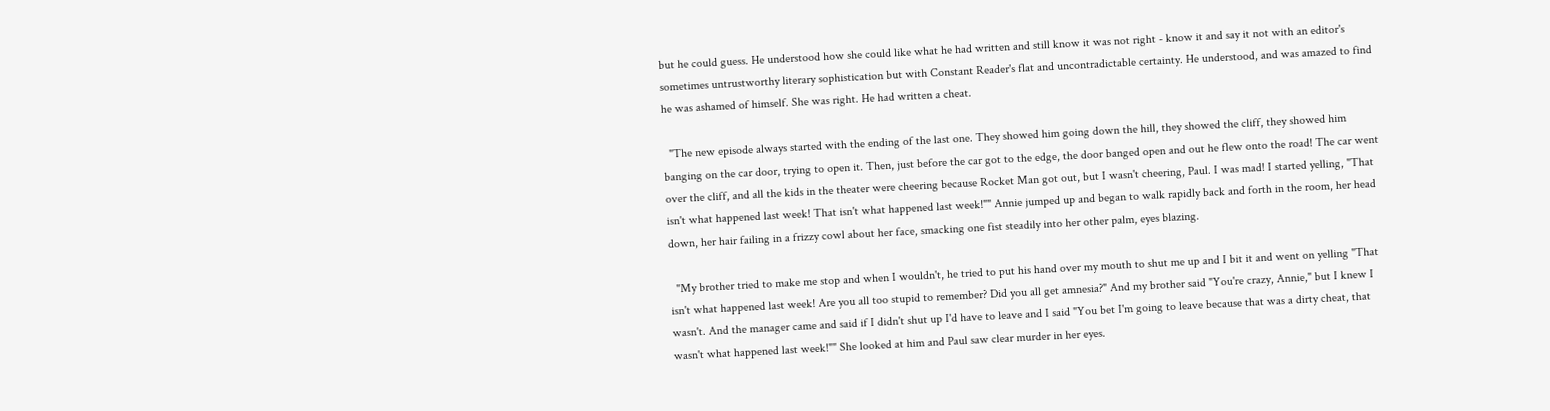but he could guess. He understood how she could like what he had written and still know it was not right - know it and say it not with an editor's sometimes untrustworthy literary sophistication but with Constant Reader's flat and uncontradictable certainty. He understood, and was amazed to find he was ashamed of himself. She was right. He had written a cheat.

  "The new episode always started with the ending of the last one. They showed him going down the hill, they showed the cliff, they showed him banging on the car door, trying to open it. Then, just before the car got to the edge, the door banged open and out he flew onto the road! The car went over the cliff, and all the kids in the theater were cheering because Rocket Man got out, but I wasn't cheering, Paul. I was mad! I started yelling, "That isn't what happened last week! That isn't what happened last week!"" Annie jumped up and began to walk rapidly back and forth in the room, her head down, her hair failing in a frizzy cowl about her face, smacking one fist steadily into her other palm, eyes blazing.

  "My brother tried to make me stop and when I wouldn't, he tried to put his hand over my mouth to shut me up and I bit it and went on yelling "That isn't what happened last week! Are you all too stupid to remember? Did you all get amnesia?" And my brother said "You're crazy, Annie," but I knew I wasn't. And the manager came and said if I didn't shut up I'd have to leave and I said "You bet I'm going to leave because that was a dirty cheat, that wasn't what happened last week!"" She looked at him and Paul saw clear murder in her eyes.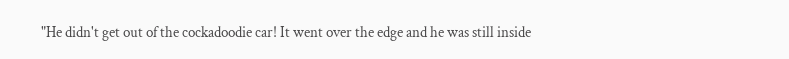"He didn't get out of the cockadoodie car! It went over the edge and he was still inside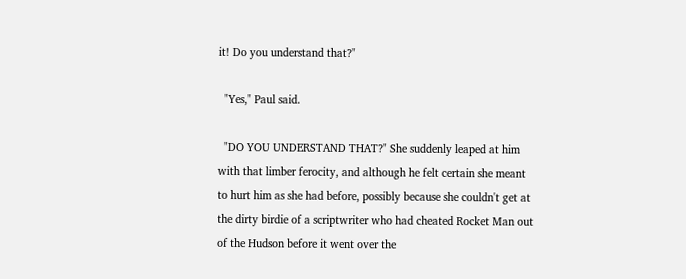it! Do you understand that?"

  "Yes," Paul said.

  "DO YOU UNDERSTAND THAT?" She suddenly leaped at him with that limber ferocity, and although he felt certain she meant to hurt him as she had before, possibly because she couldn't get at the dirty birdie of a scriptwriter who had cheated Rocket Man out of the Hudson before it went over the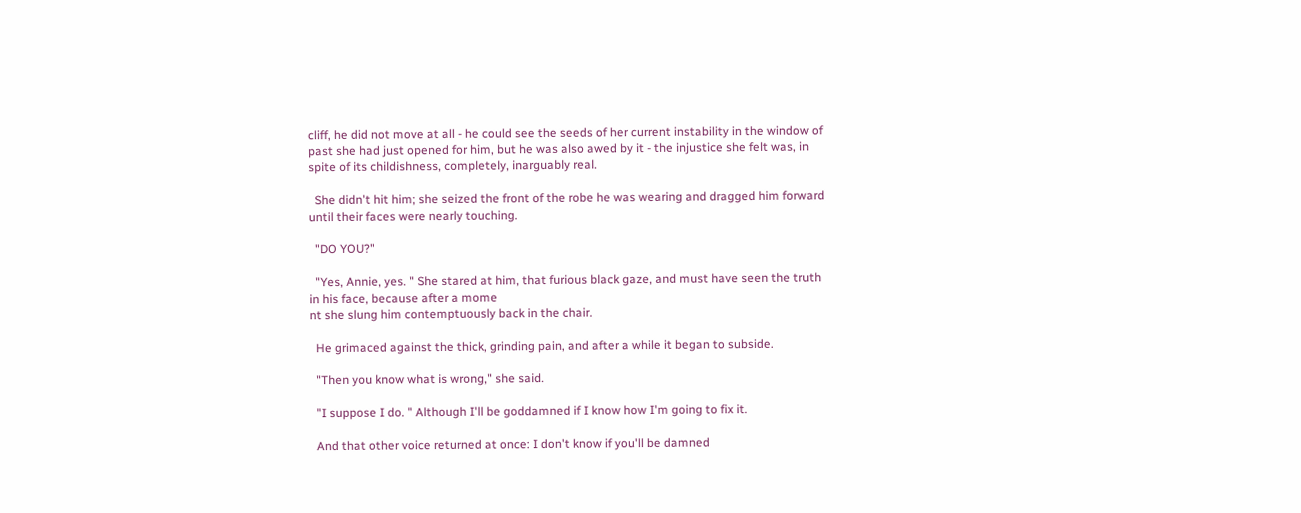cliff, he did not move at all - he could see the seeds of her current instability in the window of past she had just opened for him, but he was also awed by it - the injustice she felt was, in spite of its childishness, completely, inarguably real.

  She didn't hit him; she seized the front of the robe he was wearing and dragged him forward until their faces were nearly touching.

  "DO YOU?"

  "Yes, Annie, yes. " She stared at him, that furious black gaze, and must have seen the truth in his face, because after a mome
nt she slung him contemptuously back in the chair.

  He grimaced against the thick, grinding pain, and after a while it began to subside.

  "Then you know what is wrong," she said.

  "I suppose I do. " Although I'll be goddamned if I know how I'm going to fix it.

  And that other voice returned at once: I don't know if you'll be damned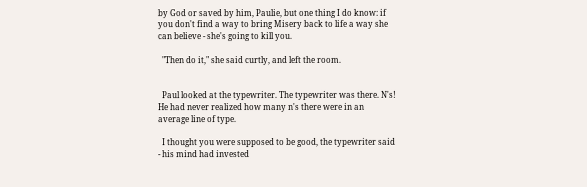by God or saved by him, Paulie, but one thing I do know: if you don't find a way to bring Misery back to life a way she can believe - she's going to kill you.

  "Then do it," she said curtly, and left the room.


  Paul looked at the typewriter. The typewriter was there. N's! He had never realized how many n's there were in an average line of type.

  I thought you were supposed to be good, the typewriter said - his mind had invested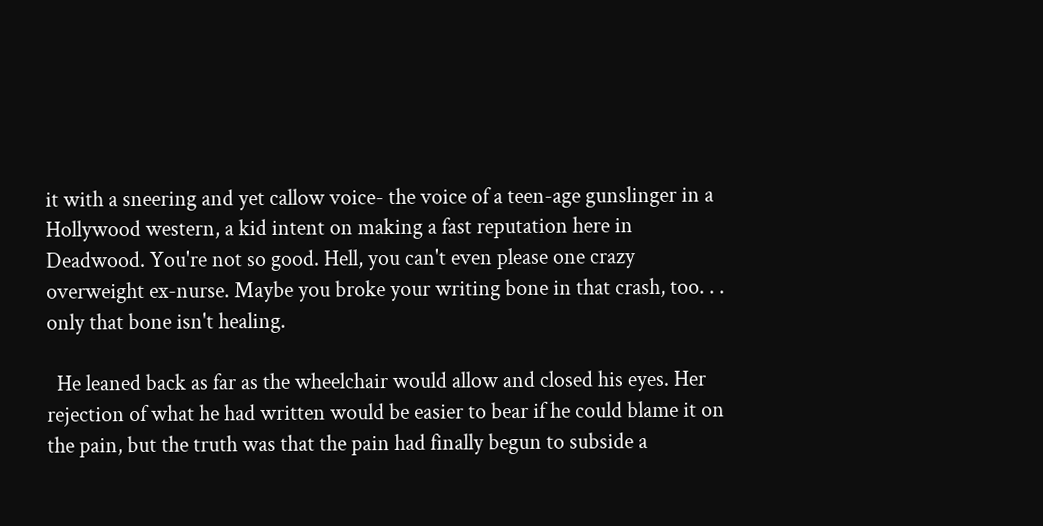it with a sneering and yet callow voice- the voice of a teen-age gunslinger in a Hollywood western, a kid intent on making a fast reputation here in Deadwood. You're not so good. Hell, you can't even please one crazy overweight ex-nurse. Maybe you broke your writing bone in that crash, too. . . only that bone isn't healing.

  He leaned back as far as the wheelchair would allow and closed his eyes. Her rejection of what he had written would be easier to bear if he could blame it on the pain, but the truth was that the pain had finally begun to subside a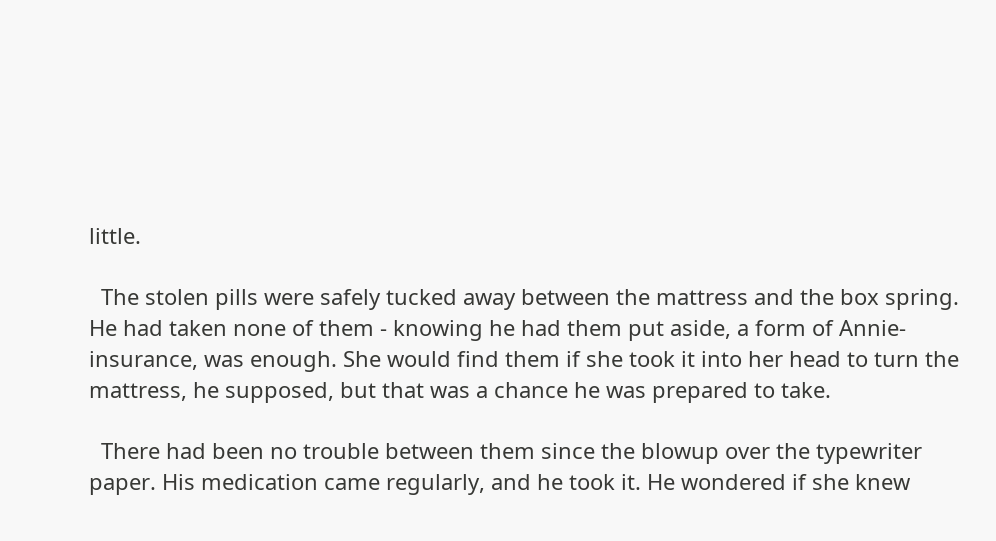little.

  The stolen pills were safely tucked away between the mattress and the box spring. He had taken none of them - knowing he had them put aside, a form of Annie-insurance, was enough. She would find them if she took it into her head to turn the mattress, he supposed, but that was a chance he was prepared to take.

  There had been no trouble between them since the blowup over the typewriter paper. His medication came regularly, and he took it. He wondered if she knew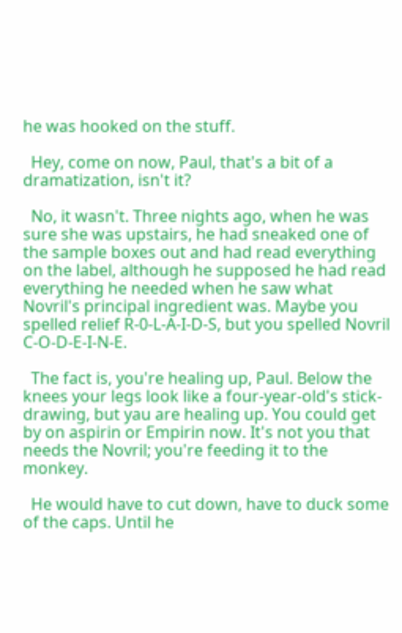he was hooked on the stuff.

  Hey, come on now, Paul, that's a bit of a dramatization, isn't it?

  No, it wasn't. Three nights ago, when he was sure she was upstairs, he had sneaked one of the sample boxes out and had read everything on the label, although he supposed he had read everything he needed when he saw what Novril's principal ingredient was. Maybe you spelled relief R-0-L-A-I-D-S, but you spelled Novril C-O-D-E-I-N-E.

  The fact is, you're healing up, Paul. Below the knees your legs look like a four-year-old's stick-drawing, but yau are healing up. You could get by on aspirin or Empirin now. It's not you that needs the Novril; you're feeding it to the monkey.

  He would have to cut down, have to duck some of the caps. Until he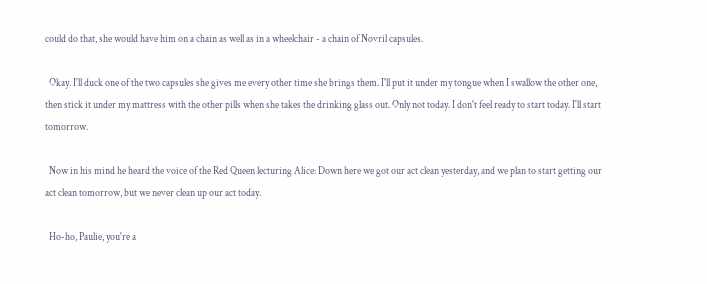could do that, she would have him on a chain as well as in a wheelchair - a chain of Novril capsules.

  Okay. I'll duck one of the two capsules she gives me every other time she brings them. I'll put it under my tongue when I swallow the other one, then stick it under my mattress with the other pills when she takes the drinking glass out. Only not today. I don't feel ready to start today. I'll start tomorrow.

  Now in his mind he heard the voice of the Red Queen lecturing Alice: Down here we got our act clean yesterday, and we plan to start getting our act clean tomorrow, but we never clean up our act today.

  Ho-ho, Paulie, you're a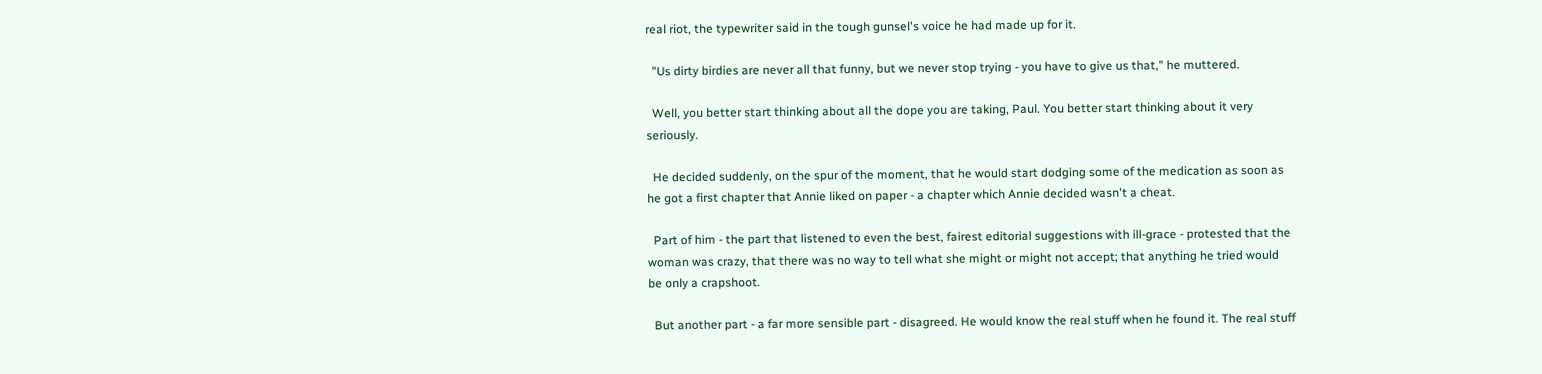real riot, the typewriter said in the tough gunsel's voice he had made up for it.

  "Us dirty birdies are never all that funny, but we never stop trying - you have to give us that," he muttered.

  Well, you better start thinking about all the dope you are taking, Paul. You better start thinking about it very seriously.

  He decided suddenly, on the spur of the moment, that he would start dodging some of the medication as soon as he got a first chapter that Annie liked on paper - a chapter which Annie decided wasn't a cheat.

  Part of him - the part that listened to even the best, fairest editorial suggestions with ill-grace - protested that the woman was crazy, that there was no way to tell what she might or might not accept; that anything he tried would be only a crapshoot.

  But another part - a far more sensible part - disagreed. He would know the real stuff when he found it. The real stuff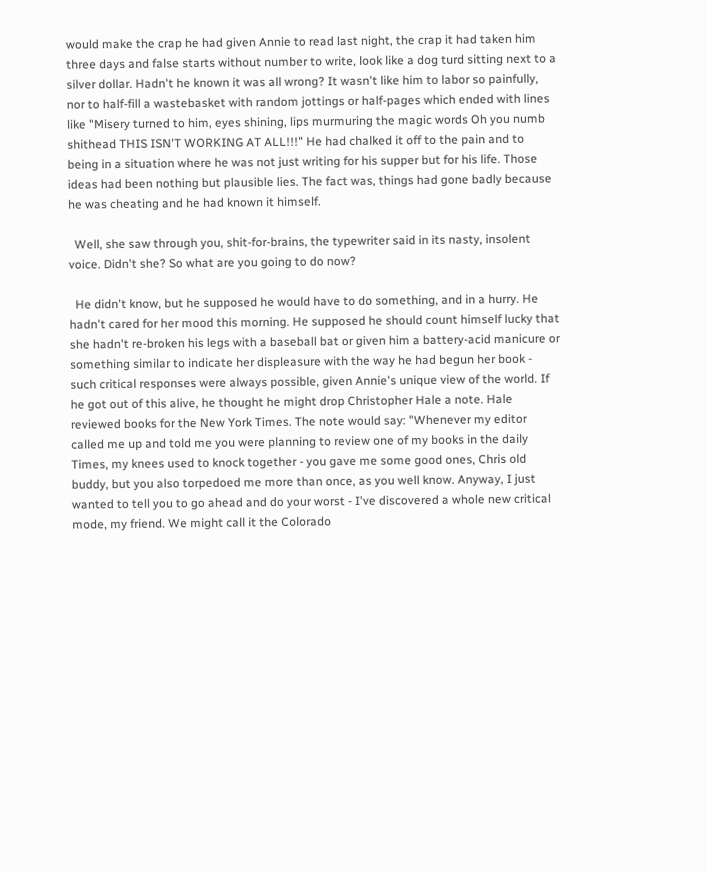would make the crap he had given Annie to read last night, the crap it had taken him three days and false starts without number to write, look like a dog turd sitting next to a silver dollar. Hadn't he known it was all wrong? It wasn't like him to labor so painfully, nor to half-fill a wastebasket with random jottings or half-pages which ended with lines like "Misery turned to him, eyes shining, lips murmuring the magic words Oh you numb shithead THIS ISN'T WORKING AT ALL!!!" He had chalked it off to the pain and to being in a situation where he was not just writing for his supper but for his life. Those ideas had been nothing but plausible lies. The fact was, things had gone badly because he was cheating and he had known it himself.

  Well, she saw through you, shit-for-brains, the typewriter said in its nasty, insolent voice. Didn't she? So what are you going to do now?

  He didn't know, but he supposed he would have to do something, and in a hurry. He hadn't cared for her mood this morning. He supposed he should count himself lucky that she hadn't re-broken his legs with a baseball bat or given him a battery-acid manicure or something similar to indicate her displeasure with the way he had begun her book - such critical responses were always possible, given Annie's unique view of the world. If he got out of this alive, he thought he might drop Christopher Hale a note. Hale reviewed books for the New York Times. The note would say: "Whenever my editor called me up and told me you were planning to review one of my books in the daily Times, my knees used to knock together - you gave me some good ones, Chris old buddy, but you also torpedoed me more than once, as you well know. Anyway, I just wanted to tell you to go ahead and do your worst - I've discovered a whole new critical mode, my friend. We might call it the Colorado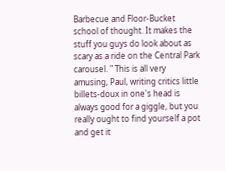Barbecue and Floor-Bucket school of thought. It makes the stuff you guys do look about as scary as a ride on the Central Park carousel. " This is all very amusing, Paul, writing critics little billets-doux in one's head is always good for a giggle, but you really ought to find yourself a pot and get it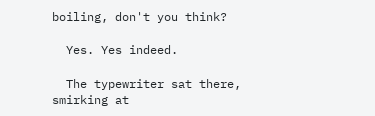boiling, don't you think?

  Yes. Yes indeed.

  The typewriter sat there, smirking at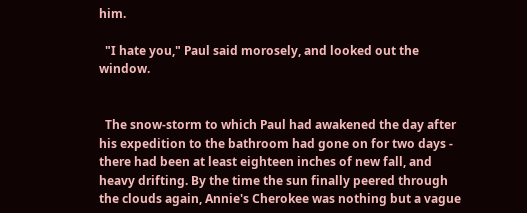him.

  "I hate you," Paul said morosely, and looked out the window.


  The snow-storm to which Paul had awakened the day after his expedition to the bathroom had gone on for two days - there had been at least eighteen inches of new fall, and heavy drifting. By the time the sun finally peered through the clouds again, Annie's Cherokee was nothing but a vague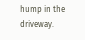hump in the driveway.